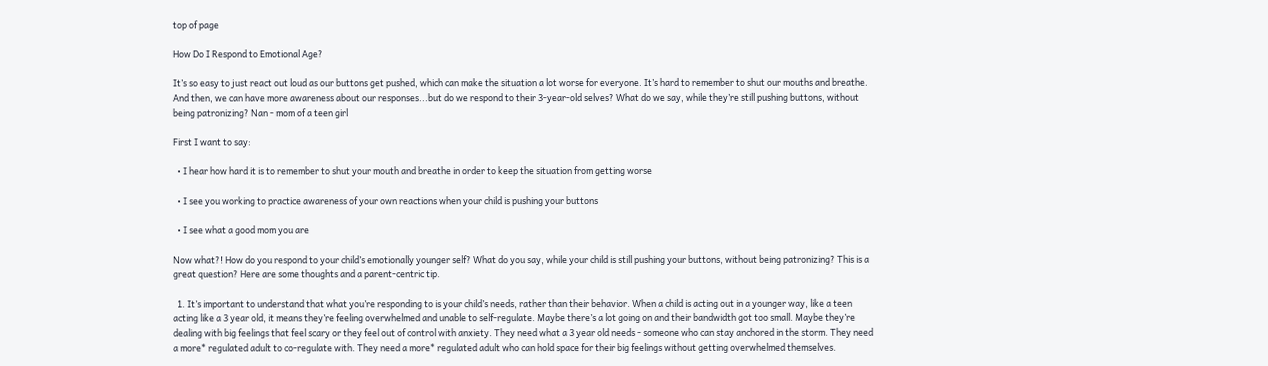top of page

How Do I Respond to Emotional Age?

It’s so easy to just react out loud as our buttons get pushed, which can make the situation a lot worse for everyone. It’s hard to remember to shut our mouths and breathe. And then, we can have more awareness about our responses...but do we respond to their 3-year-old selves? What do we say, while they’re still pushing buttons, without being patronizing? Nan - mom of a teen girl

First I want to say:

  • I hear how hard it is to remember to shut your mouth and breathe in order to keep the situation from getting worse

  • I see you working to practice awareness of your own reactions when your child is pushing your buttons

  • I see what a good mom you are

Now what?! How do you respond to your child’s emotionally younger self? What do you say, while your child is still pushing your buttons, without being patronizing? This is a great question? Here are some thoughts and a parent-centric tip.

  1. It’s important to understand that what you’re responding to is your child’s needs, rather than their behavior. When a child is acting out in a younger way, like a teen acting like a 3 year old, it means they’re feeling overwhelmed and unable to self-regulate. Maybe there’s a lot going on and their bandwidth got too small. Maybe they’re dealing with big feelings that feel scary or they feel out of control with anxiety. They need what a 3 year old needs - someone who can stay anchored in the storm. They need a more* regulated adult to co-regulate with. They need a more* regulated adult who can hold space for their big feelings without getting overwhelmed themselves.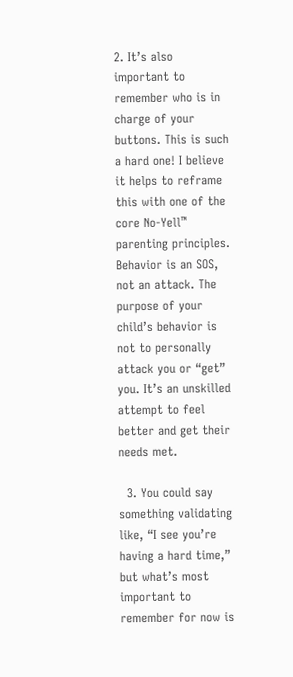2. It’s also important to remember who is in charge of your buttons. This is such a hard one! I believe it helps to reframe this with one of the core No-Yell™ parenting principles. Behavior is an SOS, not an attack. The purpose of your child’s behavior is not to personally attack you or “get” you. It’s an unskilled attempt to feel better and get their needs met.

  3. You could say something validating like, “I see you’re having a hard time,” but what’s most important to remember for now is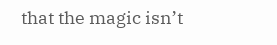that the magic isn’t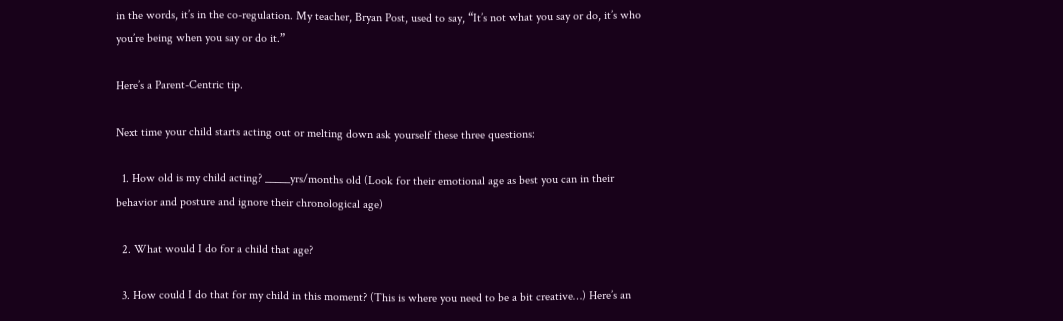in the words, it’s in the co-regulation. My teacher, Bryan Post, used to say, “It’s not what you say or do, it’s who you’re being when you say or do it.”

Here’s a Parent-Centric tip.

Next time your child starts acting out or melting down ask yourself these three questions:

  1. How old is my child acting? _____yrs/months old (Look for their emotional age as best you can in their behavior and posture and ignore their chronological age)

  2. What would I do for a child that age?

  3. How could I do that for my child in this moment? (This is where you need to be a bit creative…) Here’s an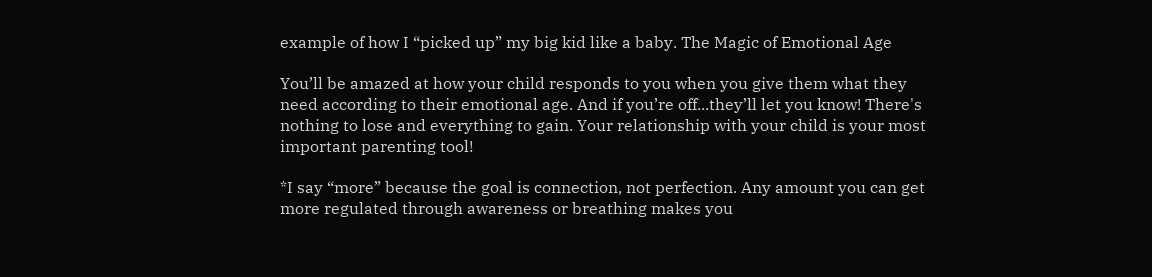example of how I “picked up” my big kid like a baby. The Magic of Emotional Age

You’ll be amazed at how your child responds to you when you give them what they need according to their emotional age. And if you’re off...they’ll let you know! There's nothing to lose and everything to gain. Your relationship with your child is your most important parenting tool!

*I say “more” because the goal is connection, not perfection. Any amount you can get more regulated through awareness or breathing makes you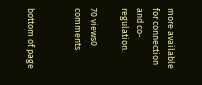more available for connection and co-regulation.

70 views0 comments


bottom of page